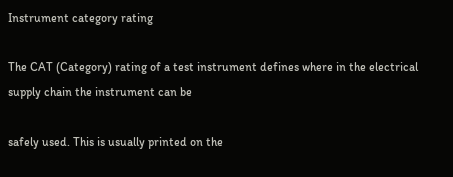Instrument category rating

The CAT (Category) rating of a test instrument defines where in the electrical supply chain the instrument can be

safely used. This is usually printed on the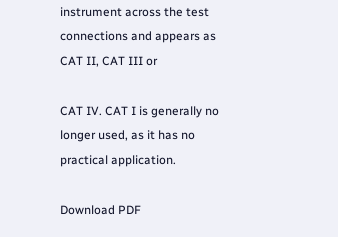instrument across the test connections and appears as CAT II, CAT III or

CAT IV. CAT I is generally no longer used, as it has no practical application.

Download PDF